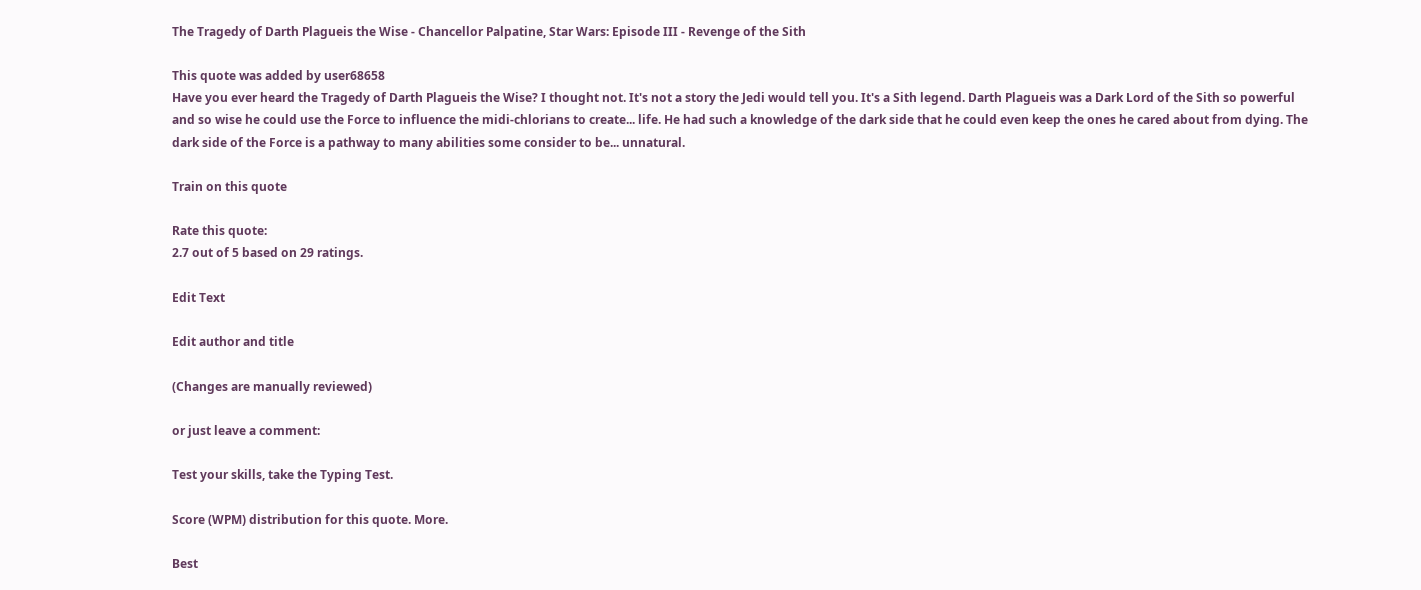The Tragedy of Darth Plagueis the Wise - Chancellor Palpatine, Star Wars: Episode III - Revenge of the Sith

This quote was added by user68658
Have you ever heard the Tragedy of Darth Plagueis the Wise? I thought not. It's not a story the Jedi would tell you. It's a Sith legend. Darth Plagueis was a Dark Lord of the Sith so powerful and so wise he could use the Force to influence the midi-chlorians to create... life. He had such a knowledge of the dark side that he could even keep the ones he cared about from dying. The dark side of the Force is a pathway to many abilities some consider to be... unnatural.

Train on this quote

Rate this quote:
2.7 out of 5 based on 29 ratings.

Edit Text

Edit author and title

(Changes are manually reviewed)

or just leave a comment:

Test your skills, take the Typing Test.

Score (WPM) distribution for this quote. More.

Best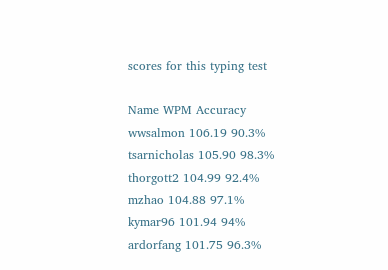scores for this typing test

Name WPM Accuracy
wwsalmon 106.19 90.3%
tsarnicholas 105.90 98.3%
thorgott2 104.99 92.4%
mzhao 104.88 97.1%
kymar96 101.94 94%
ardorfang 101.75 96.3%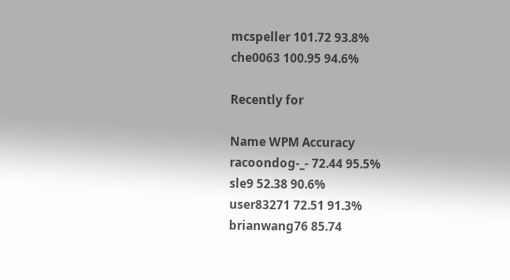mcspeller 101.72 93.8%
che0063 100.95 94.6%

Recently for

Name WPM Accuracy
racoondog-_- 72.44 95.5%
sle9 52.38 90.6%
user83271 72.51 91.3%
brianwang76 85.74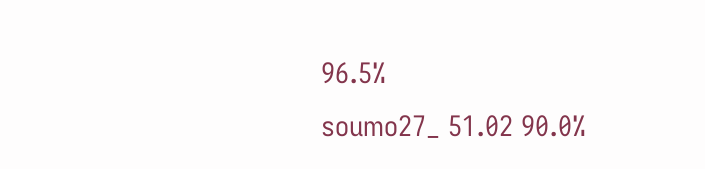96.5%
soumo27_ 51.02 90.0%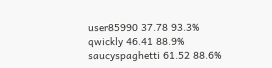user85990 37.78 93.3%
qwickly 46.41 88.9%
saucyspaghetti 61.52 88.6%